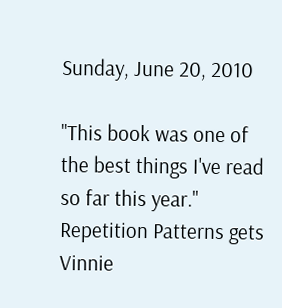Sunday, June 20, 2010

"This book was one of the best things I've read so far this year." Repetition Patterns gets Vinnie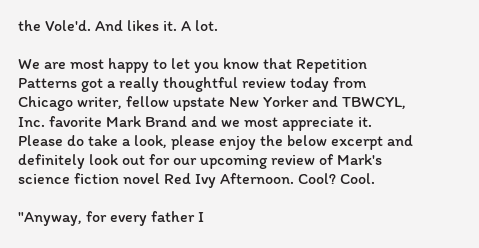the Vole'd. And likes it. A lot.

We are most happy to let you know that Repetition Patterns got a really thoughtful review today from Chicago writer, fellow upstate New Yorker and TBWCYL, Inc. favorite Mark Brand and we most appreciate it. Please do take a look, please enjoy the below excerpt and definitely look out for our upcoming review of Mark's science fiction novel Red Ivy Afternoon. Cool? Cool.

"Anyway, for every father I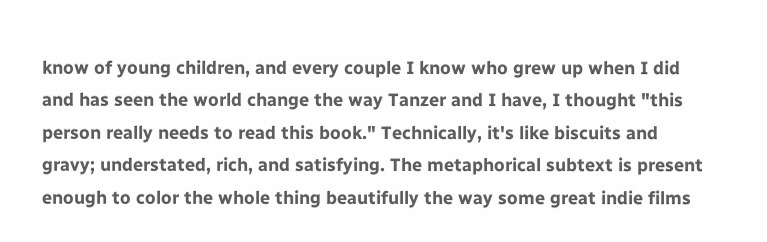know of young children, and every couple I know who grew up when I did and has seen the world change the way Tanzer and I have, I thought "this person really needs to read this book." Technically, it's like biscuits and gravy; understated, rich, and satisfying. The metaphorical subtext is present enough to color the whole thing beautifully the way some great indie films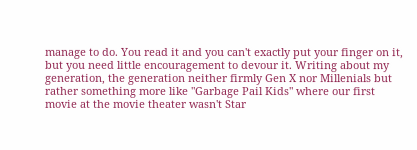manage to do. You read it and you can't exactly put your finger on it, but you need little encouragement to devour it. Writing about my generation, the generation neither firmly Gen X nor Millenials but rather something more like "Garbage Pail Kids" where our first movie at the movie theater wasn't Star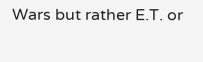Wars but rather E.T. or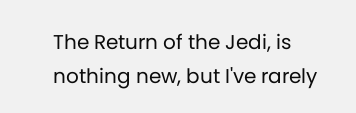The Return of the Jedi, is nothing new, but I've rarely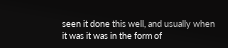seen it done this well, and usually when it was it was in the form of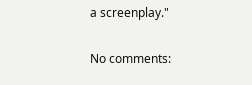a screenplay."

No comments: